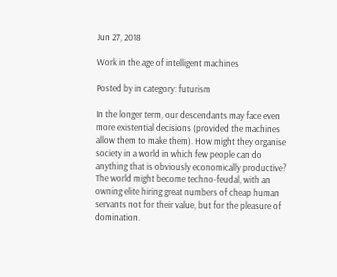Jun 27, 2018

Work in the age of intelligent machines

Posted by in category: futurism

In the longer term, our descendants may face even more existential decisions (provided the machines allow them to make them). How might they organise society in a world in which few people can do anything that is obviously economically productive? The world might become techno-feudal, with an owning elite hiring great numbers of cheap human servants not for their value, but for the pleasure of domination.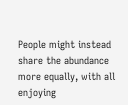People might instead share the abundance more equally, with all enjoying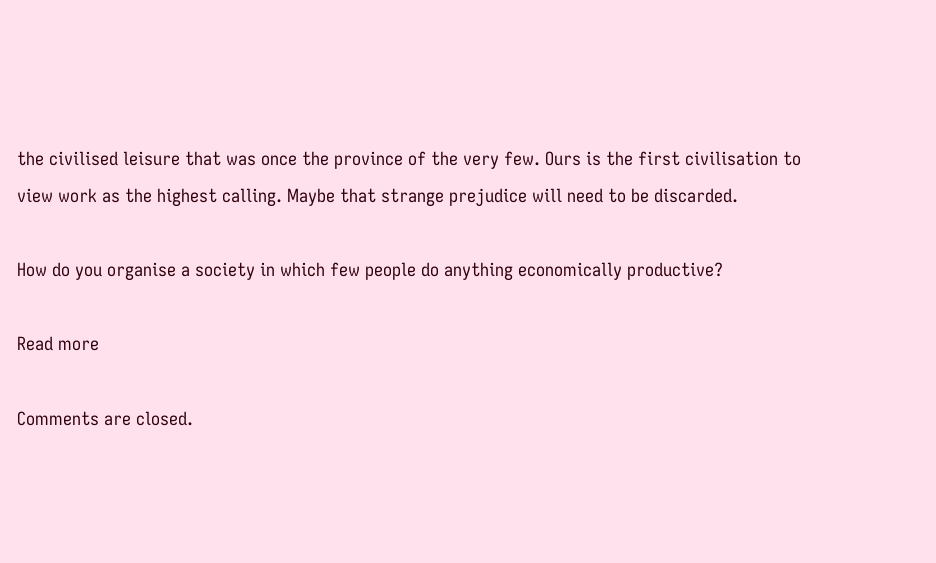the civilised leisure that was once the province of the very few. Ours is the first civilisation to view work as the highest calling. Maybe that strange prejudice will need to be discarded.

How do you organise a society in which few people do anything economically productive?

Read more

Comments are closed.